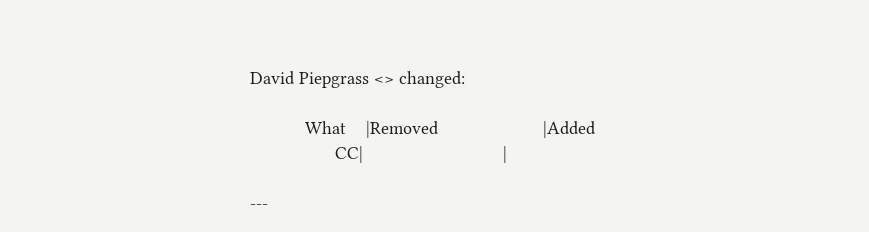David Piepgrass <> changed:

           What    |Removed                     |Added
                 CC|                            |

---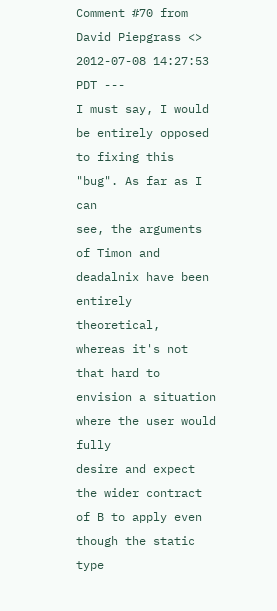Comment #70 from David Piepgrass <> 2012-07-08 14:27:53
PDT ---
I must say, I would be entirely opposed to fixing this "bug". As far as I can
see, the arguments of Timon and deadalnix have been entirely theoretical,
whereas it's not that hard to envision a situation where the user would fully
desire and expect the wider contract of B to apply even though the static type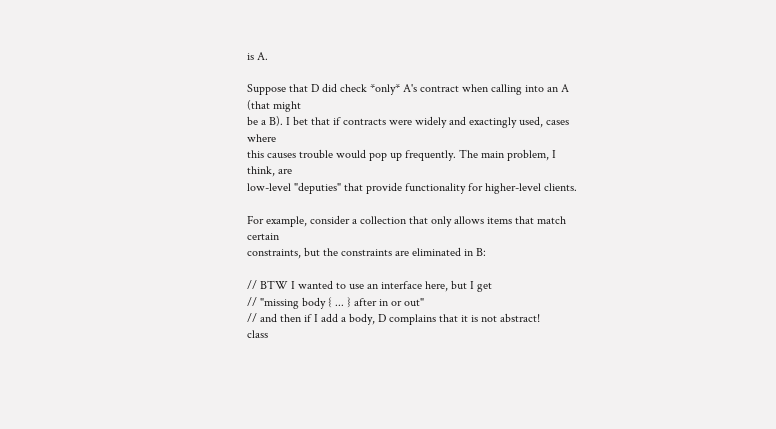is A.

Suppose that D did check *only* A's contract when calling into an A (that might
be a B). I bet that if contracts were widely and exactingly used, cases where
this causes trouble would pop up frequently. The main problem, I think, are
low-level "deputies" that provide functionality for higher-level clients.

For example, consider a collection that only allows items that match certain
constraints, but the constraints are eliminated in B:

// BTW I wanted to use an interface here, but I get
// "missing body { ... } after in or out"
// and then if I add a body, D complains that it is not abstract!
class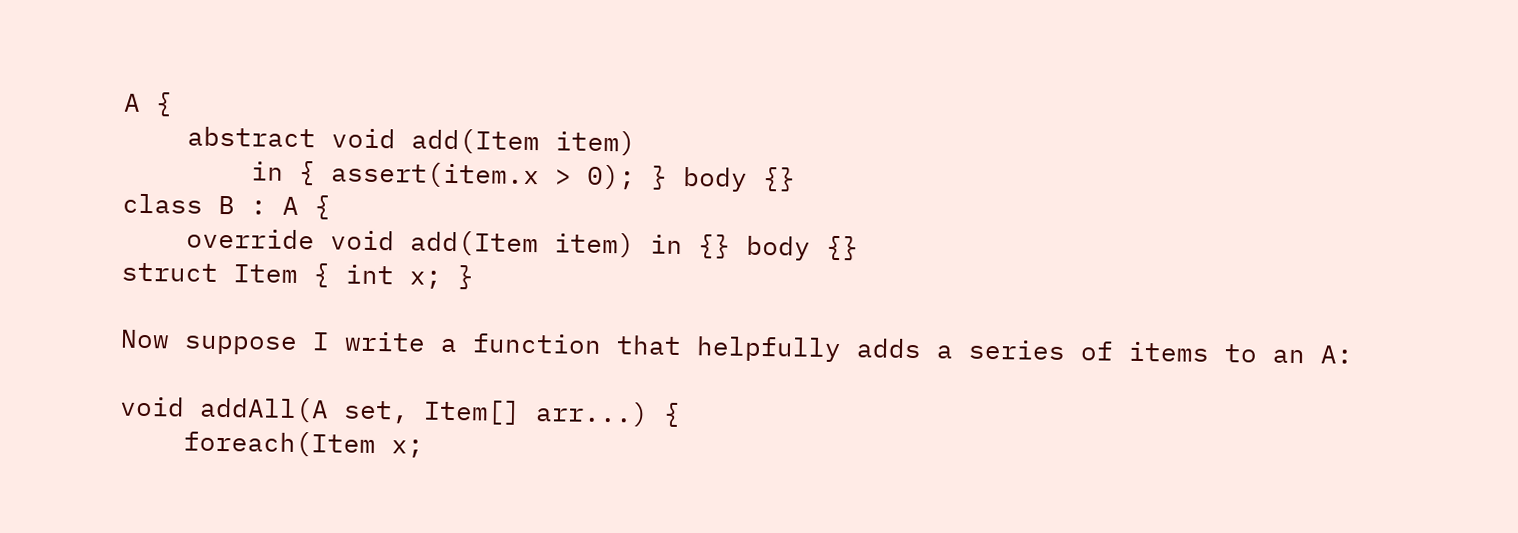A {
    abstract void add(Item item)
        in { assert(item.x > 0); } body {}
class B : A {
    override void add(Item item) in {} body {}
struct Item { int x; }

Now suppose I write a function that helpfully adds a series of items to an A:

void addAll(A set, Item[] arr...) {
    foreach(Item x;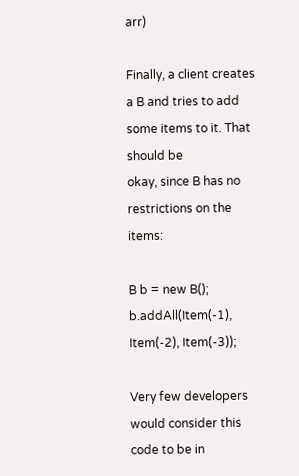arr)

Finally, a client creates a B and tries to add some items to it. That should be
okay, since B has no restrictions on the items:

B b = new B();
b.addAll(Item(-1), Item(-2), Item(-3));

Very few developers would consider this code to be in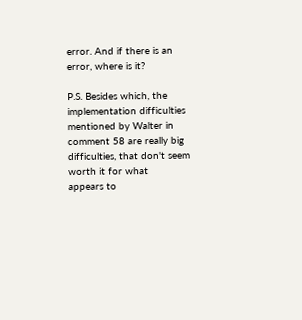error. And if there is an
error, where is it?

P.S. Besides which, the implementation difficulties mentioned by Walter in
comment 58 are really big difficulties, that don't seem worth it for what
appears to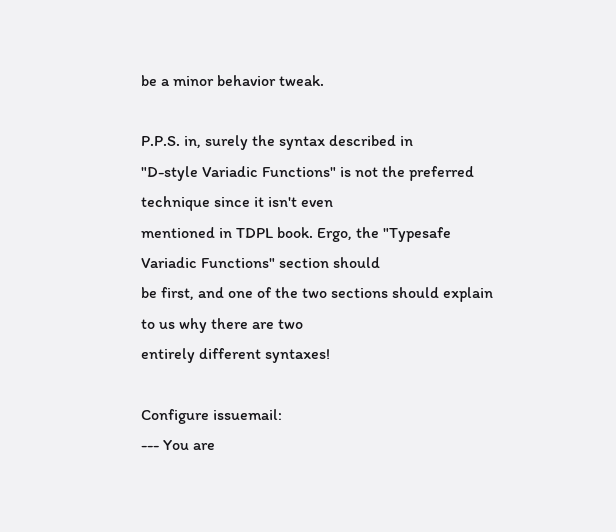be a minor behavior tweak.

P.P.S. in, surely the syntax described in
"D-style Variadic Functions" is not the preferred technique since it isn't even
mentioned in TDPL book. Ergo, the "Typesafe Variadic Functions" section should
be first, and one of the two sections should explain to us why there are two
entirely different syntaxes!

Configure issuemail:
--- You are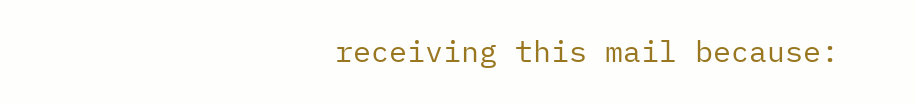receiving this mail because: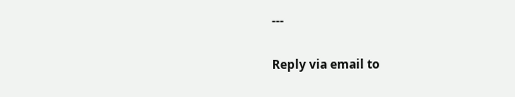---

Reply via email to